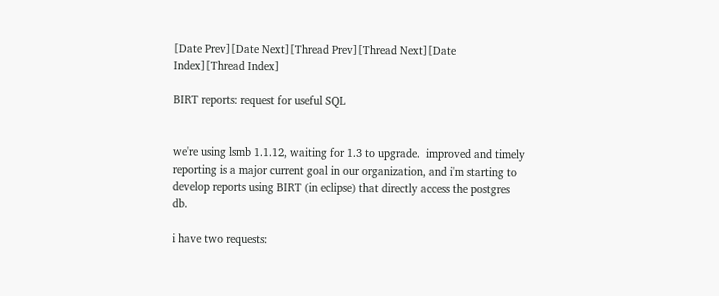[Date Prev][Date Next][Thread Prev][Thread Next][Date Index][Thread Index]

BIRT reports: request for useful SQL


we're using lsmb 1.1.12, waiting for 1.3 to upgrade.  improved and timely
reporting is a major current goal in our organization, and i'm starting to
develop reports using BIRT (in eclipse) that directly access the postgres db.

i have two requests: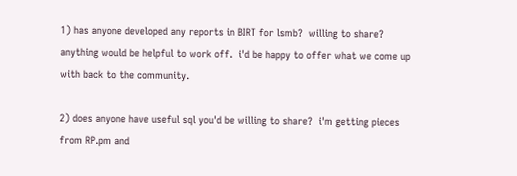1) has anyone developed any reports in BIRT for lsmb?  willing to share?
anything would be helpful to work off.  i'd be happy to offer what we come up
with back to the community.

2) does anyone have useful sql you'd be willing to share?  i'm getting pieces
from RP.pm and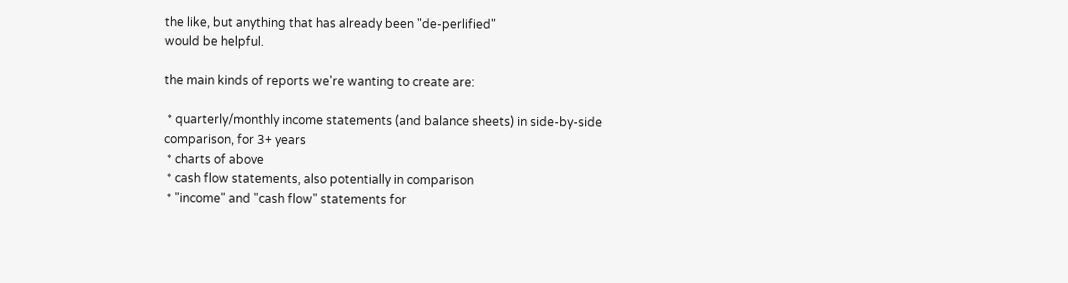the like, but anything that has already been "de-perlified"
would be helpful.

the main kinds of reports we're wanting to create are:

 * quarterly/monthly income statements (and balance sheets) in side-by-side
comparison, for 3+ years
 * charts of above
 * cash flow statements, also potentially in comparison
 * "income" and "cash flow" statements for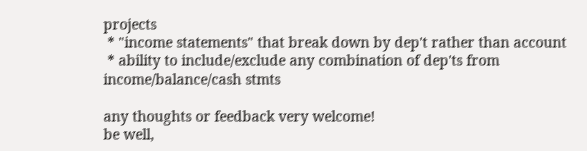projects
 * "income statements" that break down by dep't rather than account
 * ability to include/exclude any combination of dep'ts from
income/balance/cash stmts

any thoughts or feedback very welcome!
be well,